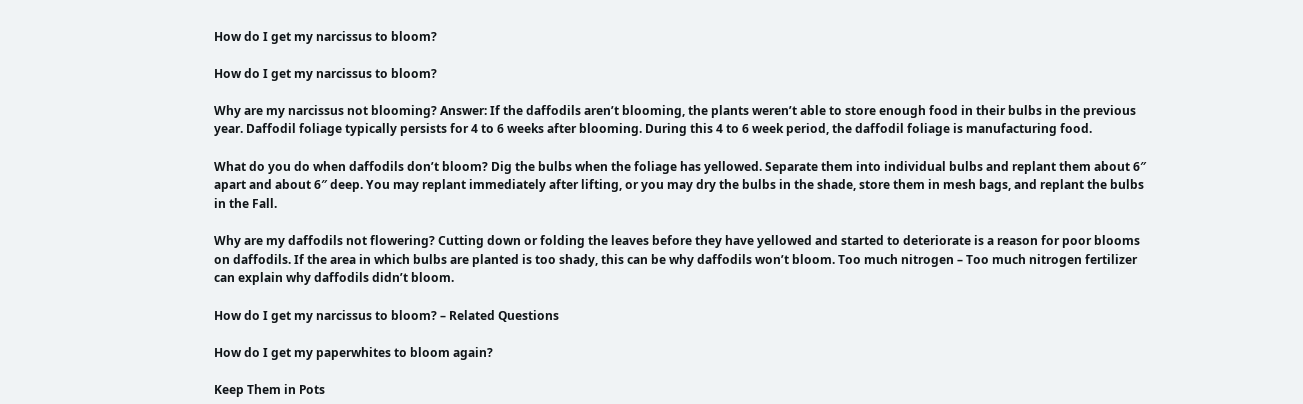How do I get my narcissus to bloom?

How do I get my narcissus to bloom?

Why are my narcissus not blooming? Answer: If the daffodils aren’t blooming, the plants weren’t able to store enough food in their bulbs in the previous year. Daffodil foliage typically persists for 4 to 6 weeks after blooming. During this 4 to 6 week period, the daffodil foliage is manufacturing food.

What do you do when daffodils don’t bloom? Dig the bulbs when the foliage has yellowed. Separate them into individual bulbs and replant them about 6″ apart and about 6″ deep. You may replant immediately after lifting, or you may dry the bulbs in the shade, store them in mesh bags, and replant the bulbs in the Fall.

Why are my daffodils not flowering? Cutting down or folding the leaves before they have yellowed and started to deteriorate is a reason for poor blooms on daffodils. If the area in which bulbs are planted is too shady, this can be why daffodils won’t bloom. Too much nitrogen – Too much nitrogen fertilizer can explain why daffodils didn’t bloom.

How do I get my narcissus to bloom? – Related Questions

How do I get my paperwhites to bloom again?

Keep Them in Pots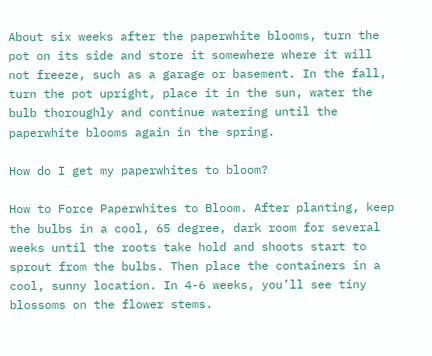About six weeks after the paperwhite blooms, turn the pot on its side and store it somewhere where it will not freeze, such as a garage or basement. In the fall, turn the pot upright, place it in the sun, water the bulb thoroughly and continue watering until the paperwhite blooms again in the spring.

How do I get my paperwhites to bloom?

How to Force Paperwhites to Bloom. After planting, keep the bulbs in a cool, 65 degree, dark room for several weeks until the roots take hold and shoots start to sprout from the bulbs. Then place the containers in a cool, sunny location. In 4-6 weeks, you’ll see tiny blossoms on the flower stems.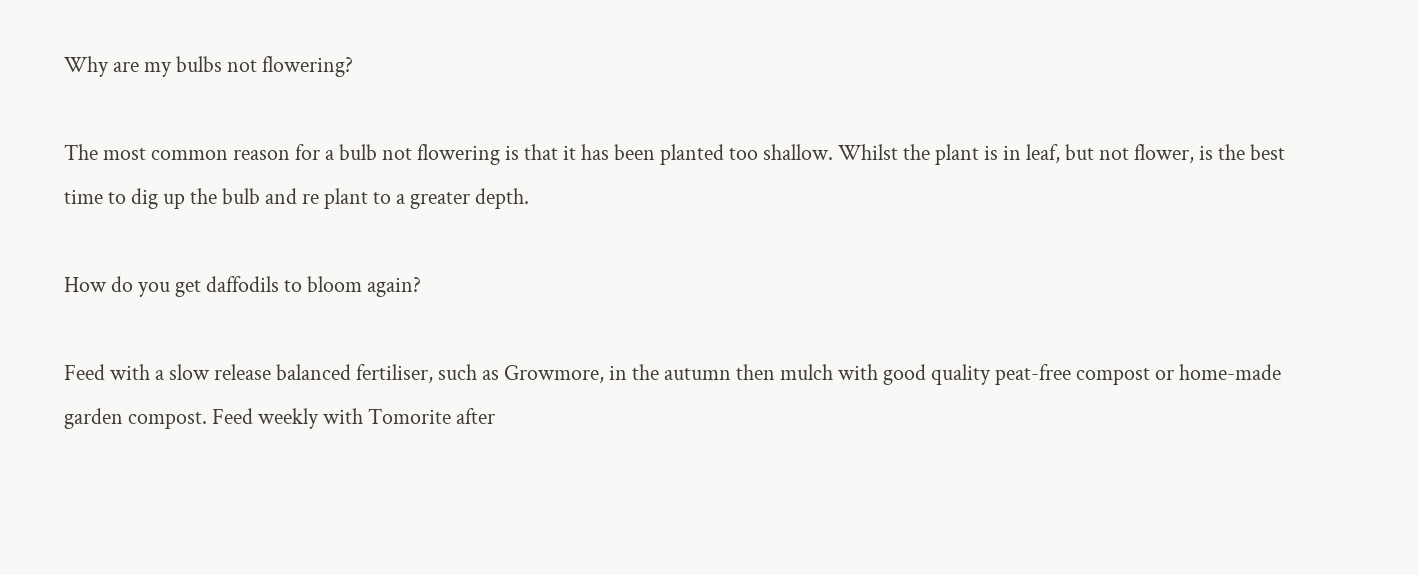Why are my bulbs not flowering?

The most common reason for a bulb not flowering is that it has been planted too shallow. Whilst the plant is in leaf, but not flower, is the best time to dig up the bulb and re plant to a greater depth.

How do you get daffodils to bloom again?

Feed with a slow release balanced fertiliser, such as Growmore, in the autumn then mulch with good quality peat-free compost or home-made garden compost. Feed weekly with Tomorite after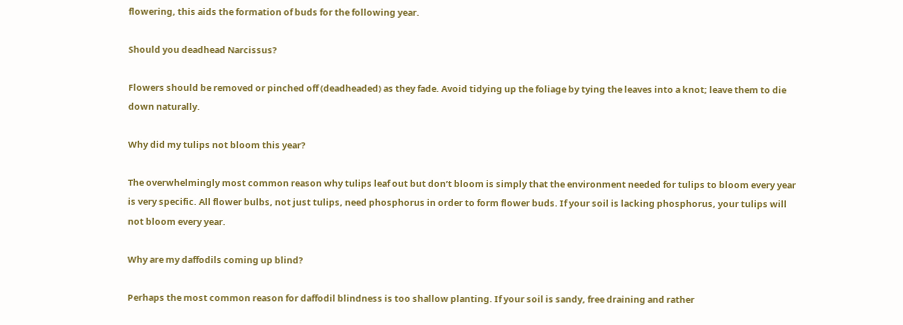flowering, this aids the formation of buds for the following year.

Should you deadhead Narcissus?

Flowers should be removed or pinched off (deadheaded) as they fade. Avoid tidying up the foliage by tying the leaves into a knot; leave them to die down naturally.

Why did my tulips not bloom this year?

The overwhelmingly most common reason why tulips leaf out but don’t bloom is simply that the environment needed for tulips to bloom every year is very specific. All flower bulbs, not just tulips, need phosphorus in order to form flower buds. If your soil is lacking phosphorus, your tulips will not bloom every year.

Why are my daffodils coming up blind?

Perhaps the most common reason for daffodil blindness is too shallow planting. If your soil is sandy, free draining and rather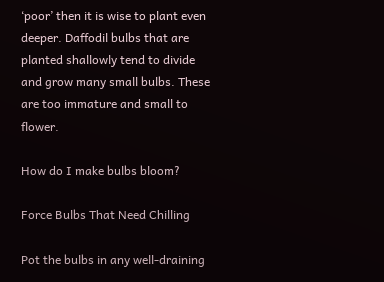‘poor’ then it is wise to plant even deeper. Daffodil bulbs that are planted shallowly tend to divide and grow many small bulbs. These are too immature and small to flower.

How do I make bulbs bloom?

Force Bulbs That Need Chilling

Pot the bulbs in any well-draining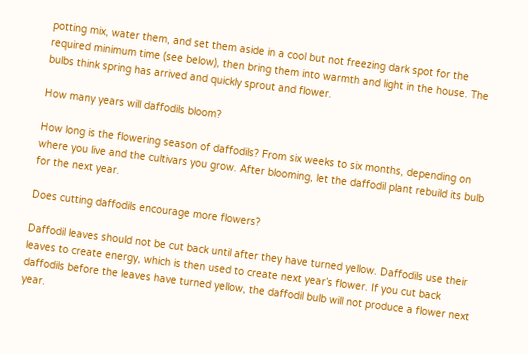potting mix, water them, and set them aside in a cool but not freezing dark spot for the required minimum time (see below), then bring them into warmth and light in the house. The bulbs think spring has arrived and quickly sprout and flower.

How many years will daffodils bloom?

How long is the flowering season of daffodils? From six weeks to six months, depending on where you live and the cultivars you grow. After blooming, let the daffodil plant rebuild its bulb for the next year.

Does cutting daffodils encourage more flowers?

Daffodil leaves should not be cut back until after they have turned yellow. Daffodils use their leaves to create energy, which is then used to create next year’s flower. If you cut back daffodils before the leaves have turned yellow, the daffodil bulb will not produce a flower next year.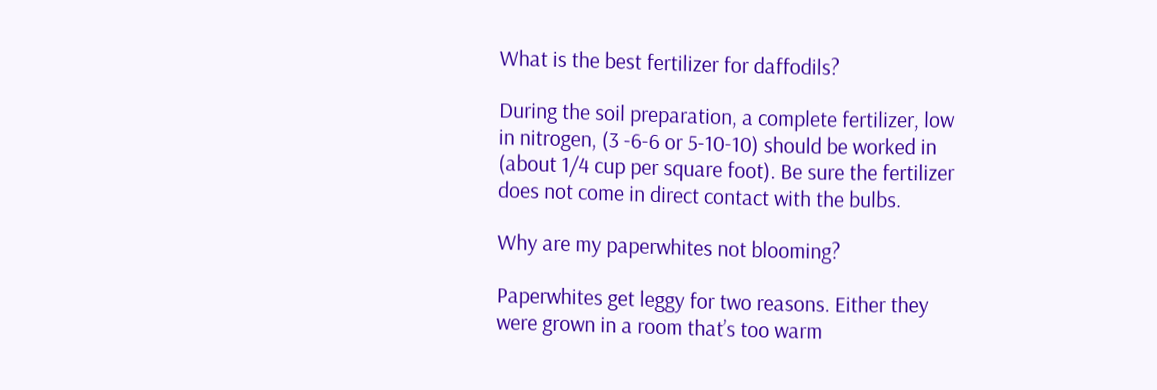What is the best fertilizer for daffodils?

During the soil preparation, a complete fertilizer, low in nitrogen, (3 -6-6 or 5-10-10) should be worked in (about 1/4 cup per square foot). Be sure the fertilizer does not come in direct contact with the bulbs.

Why are my paperwhites not blooming?

Paperwhites get leggy for two reasons. Either they were grown in a room that’s too warm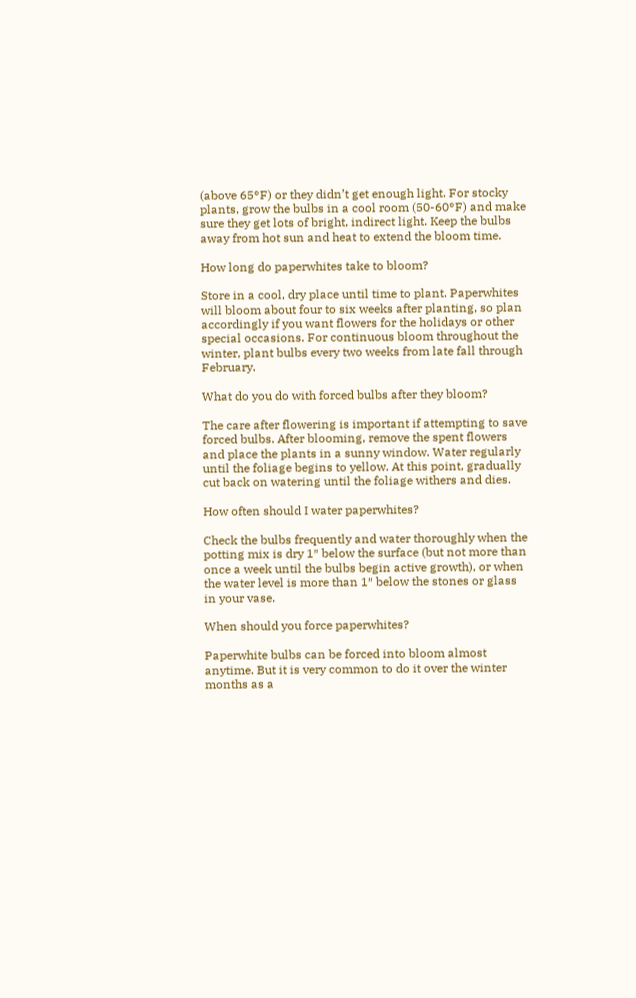(above 65°F) or they didn’t get enough light. For stocky plants, grow the bulbs in a cool room (50-60°F) and make sure they get lots of bright, indirect light. Keep the bulbs away from hot sun and heat to extend the bloom time.

How long do paperwhites take to bloom?

Store in a cool, dry place until time to plant. Paperwhites will bloom about four to six weeks after planting, so plan accordingly if you want flowers for the holidays or other special occasions. For continuous bloom throughout the winter, plant bulbs every two weeks from late fall through February.

What do you do with forced bulbs after they bloom?

The care after flowering is important if attempting to save forced bulbs. After blooming, remove the spent flowers and place the plants in a sunny window. Water regularly until the foliage begins to yellow. At this point, gradually cut back on watering until the foliage withers and dies.

How often should I water paperwhites?

Check the bulbs frequently and water thoroughly when the potting mix is dry 1″ below the surface (but not more than once a week until the bulbs begin active growth), or when the water level is more than 1″ below the stones or glass in your vase.

When should you force paperwhites?

Paperwhite bulbs can be forced into bloom almost anytime. But it is very common to do it over the winter months as a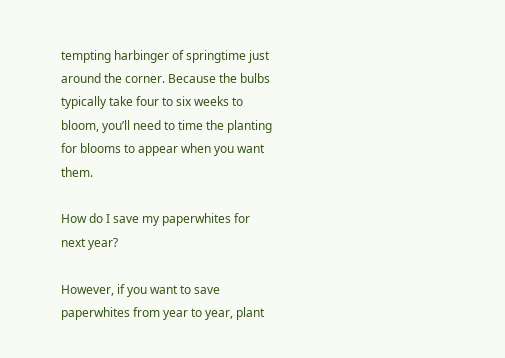tempting harbinger of springtime just around the corner. Because the bulbs typically take four to six weeks to bloom, you’ll need to time the planting for blooms to appear when you want them.

How do I save my paperwhites for next year?

However, if you want to save paperwhites from year to year, plant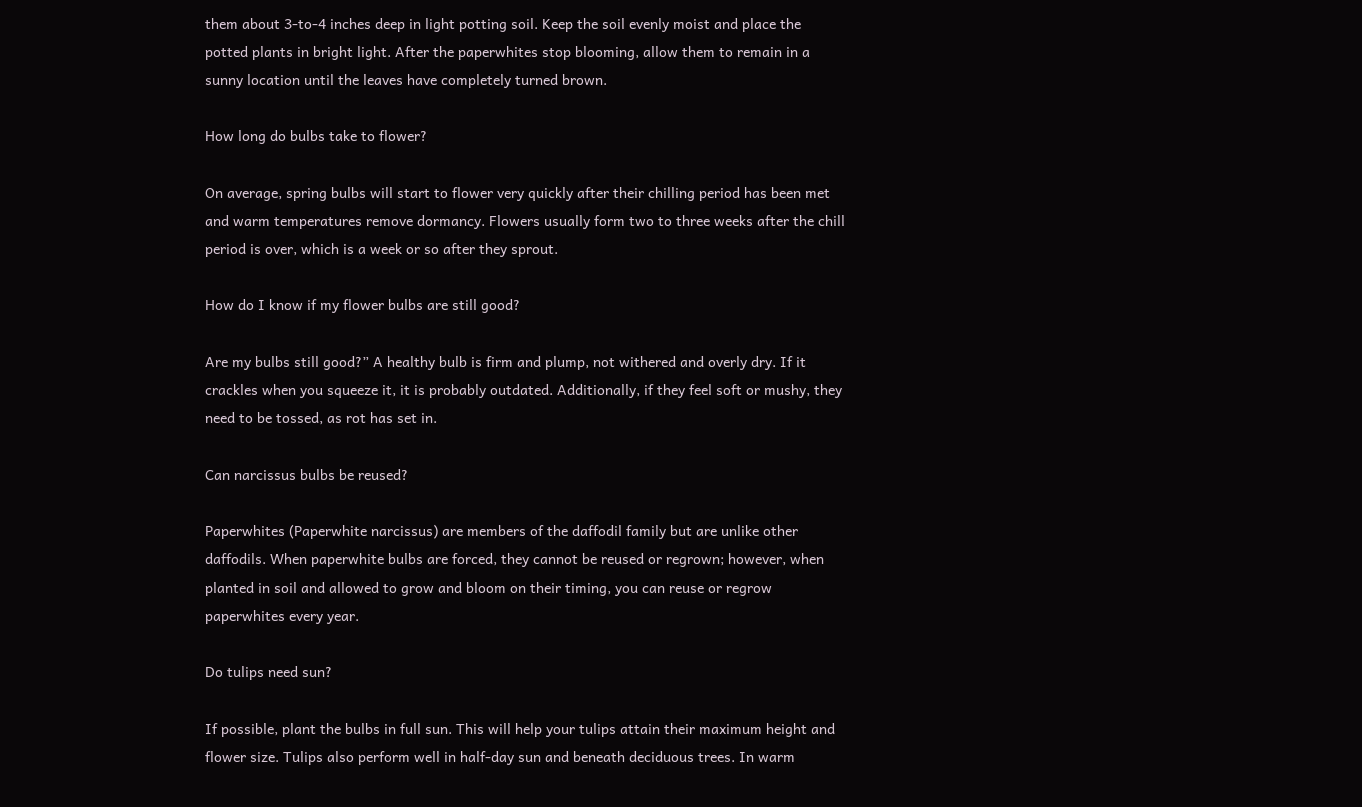them about 3-to-4 inches deep in light potting soil. Keep the soil evenly moist and place the potted plants in bright light. After the paperwhites stop blooming, allow them to remain in a sunny location until the leaves have completely turned brown.

How long do bulbs take to flower?

On average, spring bulbs will start to flower very quickly after their chilling period has been met and warm temperatures remove dormancy. Flowers usually form two to three weeks after the chill period is over, which is a week or so after they sprout.

How do I know if my flower bulbs are still good?

Are my bulbs still good?” A healthy bulb is firm and plump, not withered and overly dry. If it crackles when you squeeze it, it is probably outdated. Additionally, if they feel soft or mushy, they need to be tossed, as rot has set in.

Can narcissus bulbs be reused?

Paperwhites (Paperwhite narcissus) are members of the daffodil family but are unlike other daffodils. When paperwhite bulbs are forced, they cannot be reused or regrown; however, when planted in soil and allowed to grow and bloom on their timing, you can reuse or regrow paperwhites every year.

Do tulips need sun?

If possible, plant the bulbs in full sun. This will help your tulips attain their maximum height and flower size. Tulips also perform well in half-day sun and beneath deciduous trees. In warm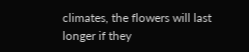climates, the flowers will last longer if they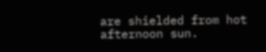are shielded from hot afternoon sun.